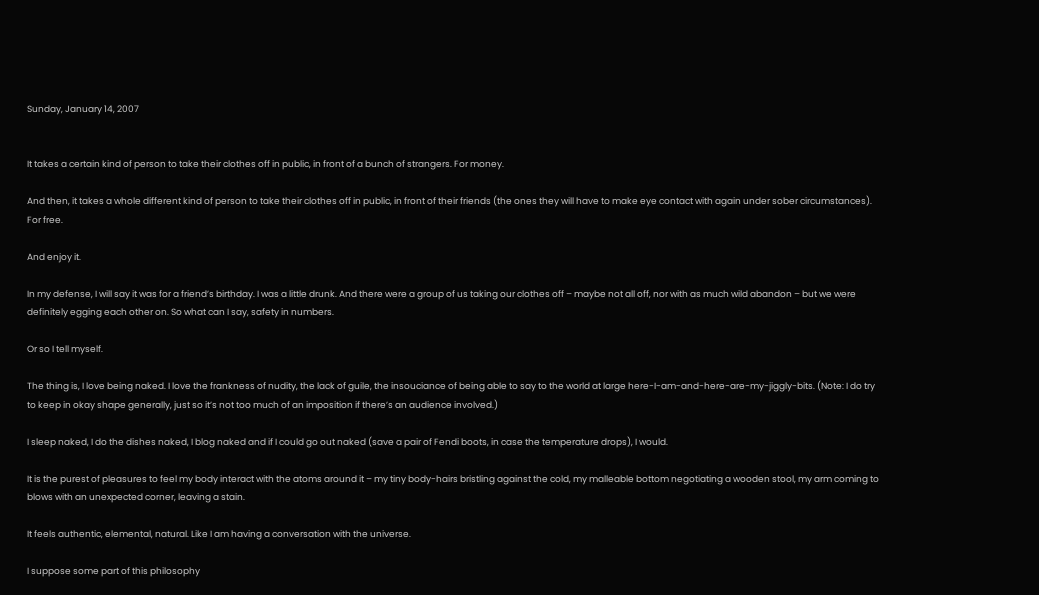Sunday, January 14, 2007


It takes a certain kind of person to take their clothes off in public, in front of a bunch of strangers. For money.

And then, it takes a whole different kind of person to take their clothes off in public, in front of their friends (the ones they will have to make eye contact with again under sober circumstances). For free.

And enjoy it.

In my defense, I will say it was for a friend’s birthday. I was a little drunk. And there were a group of us taking our clothes off – maybe not all off, nor with as much wild abandon – but we were definitely egging each other on. So what can I say, safety in numbers.

Or so I tell myself.

The thing is, I love being naked. I love the frankness of nudity, the lack of guile, the insouciance of being able to say to the world at large here-I-am-and-here-are-my-jiggly-bits. (Note: I do try to keep in okay shape generally, just so it’s not too much of an imposition if there’s an audience involved.)

I sleep naked, I do the dishes naked, I blog naked and if I could go out naked (save a pair of Fendi boots, in case the temperature drops), I would.

It is the purest of pleasures to feel my body interact with the atoms around it – my tiny body-hairs bristling against the cold, my malleable bottom negotiating a wooden stool, my arm coming to blows with an unexpected corner, leaving a stain.

It feels authentic, elemental, natural. Like I am having a conversation with the universe.

I suppose some part of this philosophy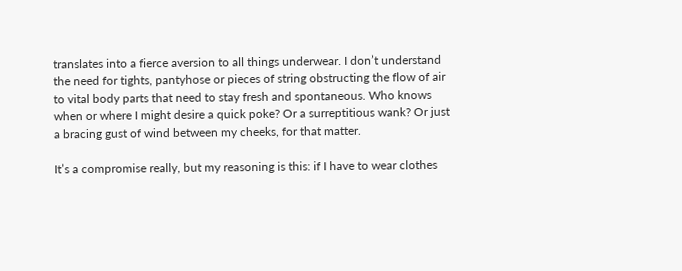translates into a fierce aversion to all things underwear. I don’t understand the need for tights, pantyhose or pieces of string obstructing the flow of air to vital body parts that need to stay fresh and spontaneous. Who knows when or where I might desire a quick poke? Or a surreptitious wank? Or just a bracing gust of wind between my cheeks, for that matter.

It’s a compromise really, but my reasoning is this: if I have to wear clothes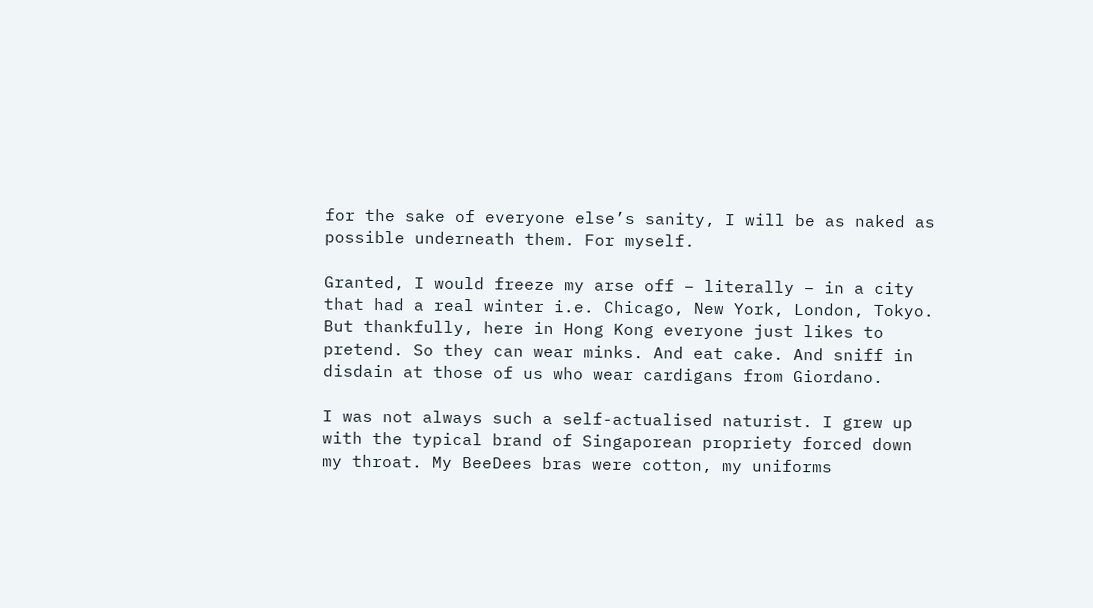for the sake of everyone else’s sanity, I will be as naked as possible underneath them. For myself.

Granted, I would freeze my arse off – literally – in a city that had a real winter i.e. Chicago, New York, London, Tokyo. But thankfully, here in Hong Kong everyone just likes to pretend. So they can wear minks. And eat cake. And sniff in disdain at those of us who wear cardigans from Giordano.

I was not always such a self-actualised naturist. I grew up with the typical brand of Singaporean propriety forced down my throat. My BeeDees bras were cotton, my uniforms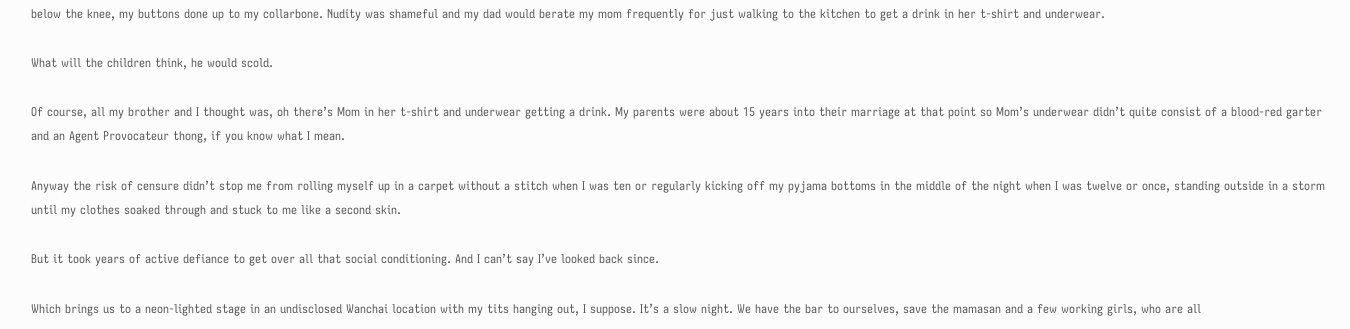below the knee, my buttons done up to my collarbone. Nudity was shameful and my dad would berate my mom frequently for just walking to the kitchen to get a drink in her t-shirt and underwear.

What will the children think, he would scold.

Of course, all my brother and I thought was, oh there’s Mom in her t-shirt and underwear getting a drink. My parents were about 15 years into their marriage at that point so Mom’s underwear didn’t quite consist of a blood-red garter and an Agent Provocateur thong, if you know what I mean.

Anyway the risk of censure didn’t stop me from rolling myself up in a carpet without a stitch when I was ten or regularly kicking off my pyjama bottoms in the middle of the night when I was twelve or once, standing outside in a storm until my clothes soaked through and stuck to me like a second skin.

But it took years of active defiance to get over all that social conditioning. And I can’t say I’ve looked back since.

Which brings us to a neon-lighted stage in an undisclosed Wanchai location with my tits hanging out, I suppose. It’s a slow night. We have the bar to ourselves, save the mamasan and a few working girls, who are all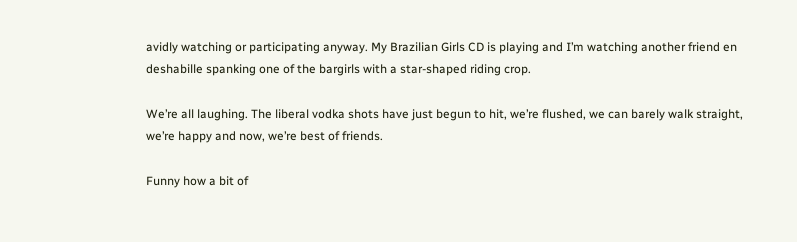avidly watching or participating anyway. My Brazilian Girls CD is playing and I’m watching another friend en deshabille spanking one of the bargirls with a star-shaped riding crop.

We’re all laughing. The liberal vodka shots have just begun to hit, we’re flushed, we can barely walk straight, we’re happy and now, we’re best of friends.

Funny how a bit of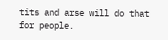tits and arse will do that for people.